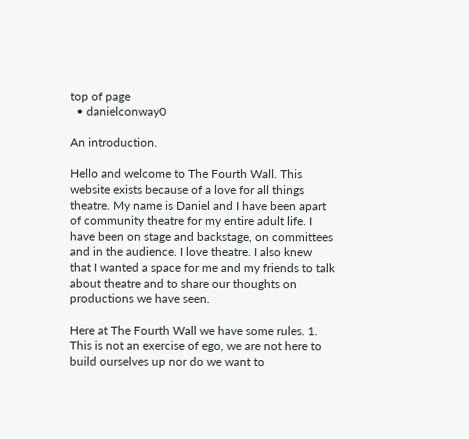top of page
  • danielconway0

An introduction.

Hello and welcome to The Fourth Wall. This website exists because of a love for all things theatre. My name is Daniel and I have been apart of community theatre for my entire adult life. I have been on stage and backstage, on committees and in the audience. I love theatre. I also knew that I wanted a space for me and my friends to talk about theatre and to share our thoughts on productions we have seen.

Here at The Fourth Wall we have some rules. 1. This is not an exercise of ego, we are not here to build ourselves up nor do we want to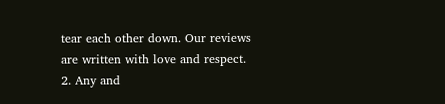tear each other down. Our reviews are written with love and respect. 2. Any and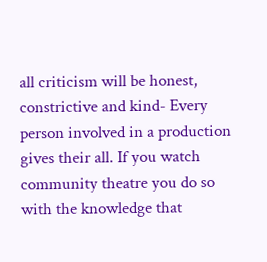all criticism will be honest, constrictive and kind- Every person involved in a production gives their all. If you watch community theatre you do so with the knowledge that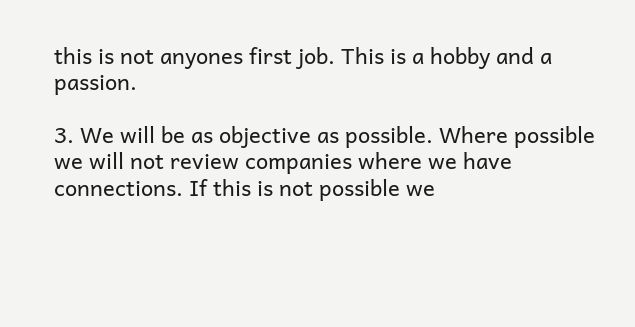this is not anyones first job. This is a hobby and a passion.

3. We will be as objective as possible. Where possible we will not review companies where we have connections. If this is not possible we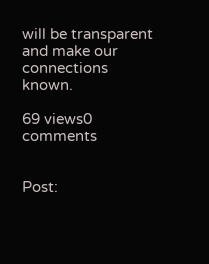will be transparent and make our connections known.

69 views0 comments


Post: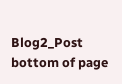Blog2_Post
bottom of page